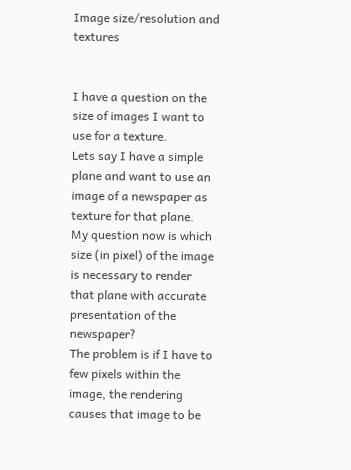Image size/resolution and textures


I have a question on the size of images I want to use for a texture.
Lets say I have a simple plane and want to use an image of a newspaper as texture for that plane.
My question now is which size (in pixel) of the image is necessary to render that plane with accurate presentation of the newspaper?
The problem is if I have to few pixels within the image, the rendering causes that image to be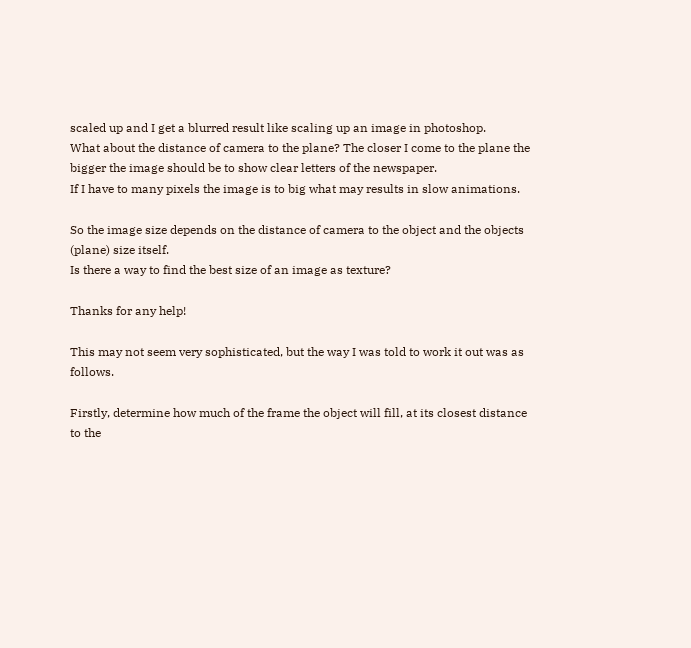scaled up and I get a blurred result like scaling up an image in photoshop.
What about the distance of camera to the plane? The closer I come to the plane the bigger the image should be to show clear letters of the newspaper.
If I have to many pixels the image is to big what may results in slow animations.

So the image size depends on the distance of camera to the object and the objects (plane) size itself.
Is there a way to find the best size of an image as texture?

Thanks for any help!

This may not seem very sophisticated, but the way I was told to work it out was as follows.

Firstly, determine how much of the frame the object will fill, at its closest distance to the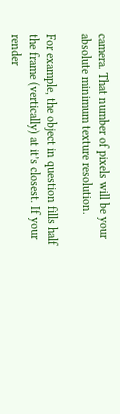camera. That number of pixels will be your absolute minimum texture resolution.

For example, the object in question fills half the frame (vertically) at it’s closest. If your render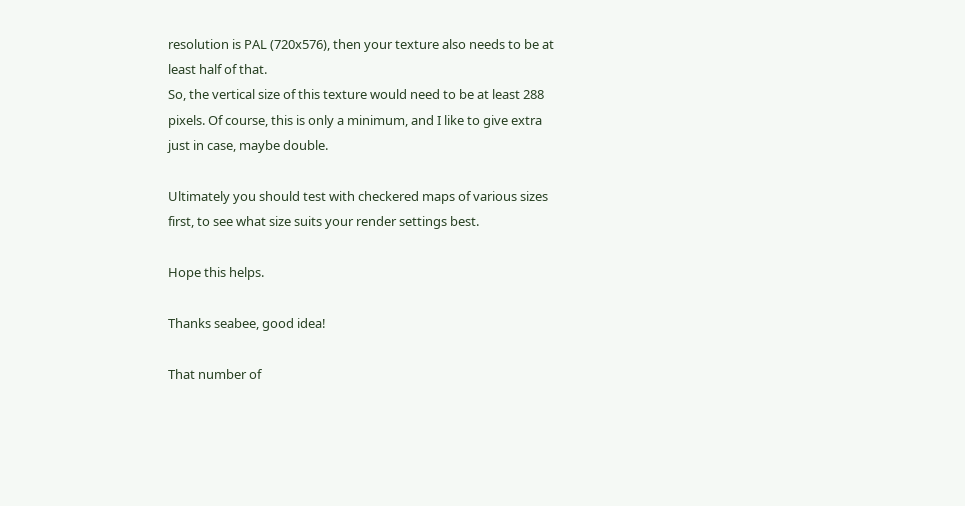resolution is PAL (720x576), then your texture also needs to be at least half of that.
So, the vertical size of this texture would need to be at least 288 pixels. Of course, this is only a minimum, and I like to give extra just in case, maybe double.

Ultimately you should test with checkered maps of various sizes first, to see what size suits your render settings best.

Hope this helps.

Thanks seabee, good idea!

That number of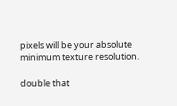pixels will be your absolute minimum texture resolution.

double that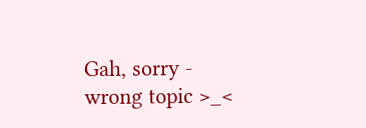Gah, sorry - wrong topic >_<